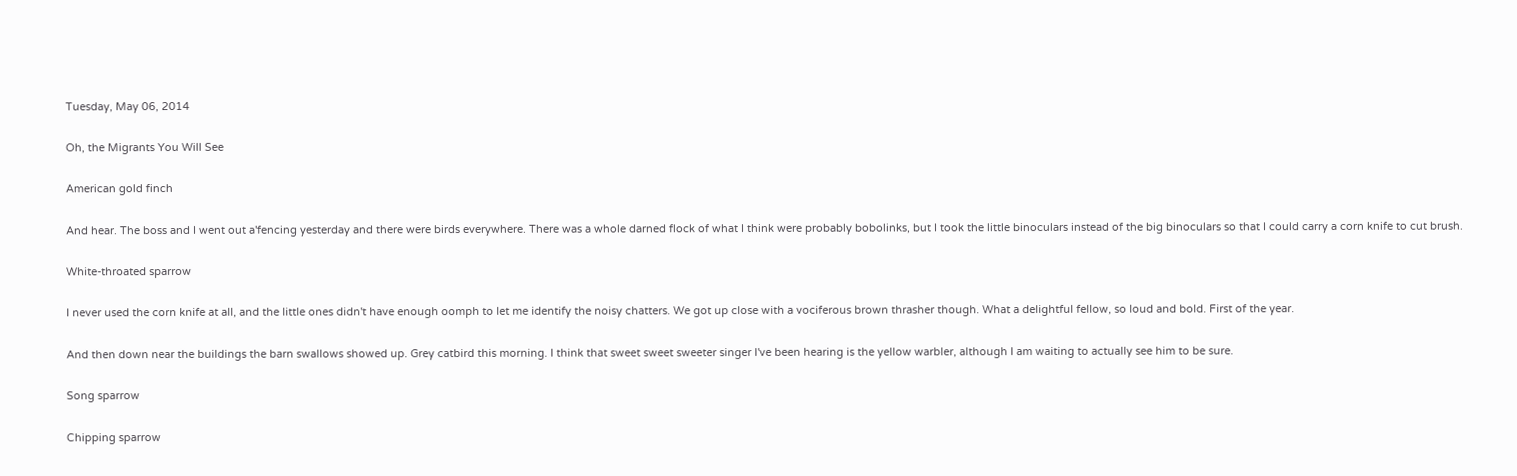Tuesday, May 06, 2014

Oh, the Migrants You Will See

American gold finch

And hear. The boss and I went out a'fencing yesterday and there were birds everywhere. There was a whole darned flock of what I think were probably bobolinks, but I took the little binoculars instead of the big binoculars so that I could carry a corn knife to cut brush.

White-throated sparrow

I never used the corn knife at all, and the little ones didn't have enough oomph to let me identify the noisy chatters. We got up close with a vociferous brown thrasher though. What a delightful fellow, so loud and bold. First of the year.

And then down near the buildings the barn swallows showed up. Grey catbird this morning. I think that sweet sweet sweeter singer I've been hearing is the yellow warbler, although I am waiting to actually see him to be sure.

Song sparrow

Chipping sparrow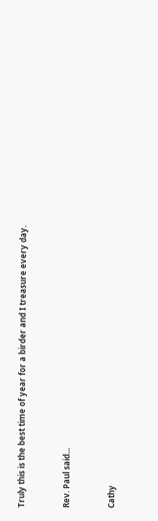Truly this is the best time of year for a birder and I treasure every day.


Rev. Paul said...


Cathy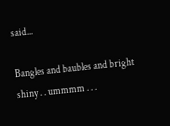said...

Bangles and baubles and bright shiny . . ummmm . . .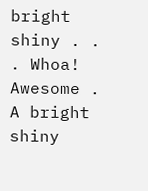bright shiny . . . Whoa! Awesome . A bright shiny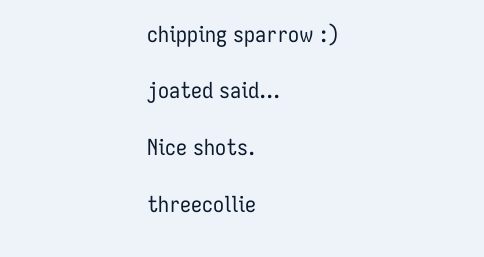chipping sparrow :)

joated said...

Nice shots.

threecollie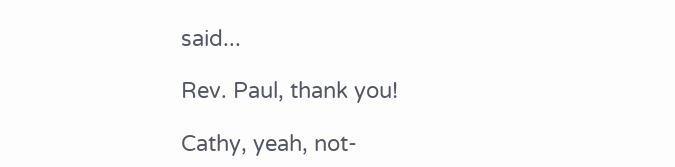said...

Rev. Paul, thank you!

Cathy, yeah, not-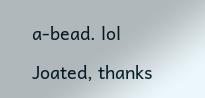a-bead. lol

Joated, thanks